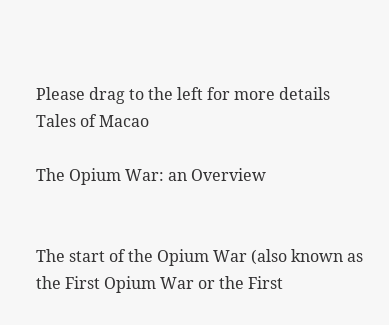Please drag to the left for more details
Tales of Macao

The Opium War: an Overview


The start of the Opium War (also known as the First Opium War or the First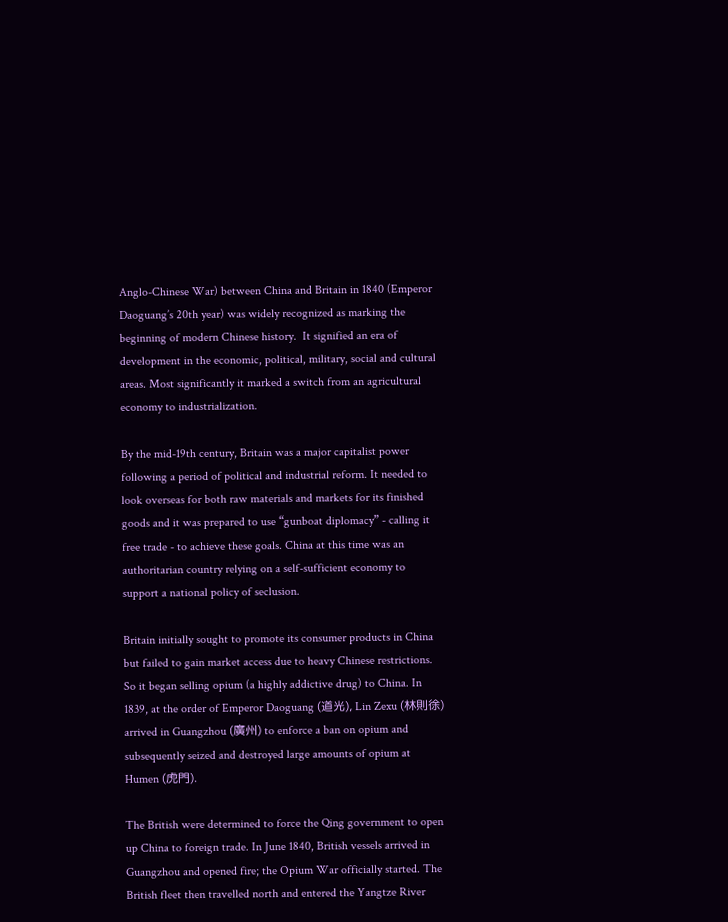Anglo-Chinese War) between China and Britain in 1840 (Emperor Daoguang’s 20th year) was widely recognized as marking the beginning of modern Chinese history.  It signified an era of development in the economic, political, military, social and cultural areas. Most significantly it marked a switch from an agricultural economy to industrialization.

By the mid-19th century, Britain was a major capitalist power following a period of political and industrial reform. It needed to look overseas for both raw materials and markets for its finished goods and it was prepared to use “gunboat diplomacy” - calling it free trade - to achieve these goals. China at this time was an authoritarian country relying on a self-sufficient economy to support a national policy of seclusion.

Britain initially sought to promote its consumer products in China but failed to gain market access due to heavy Chinese restrictions. So it began selling opium (a highly addictive drug) to China. In 1839, at the order of Emperor Daoguang (道光), Lin Zexu (林則徐) arrived in Guangzhou (廣州) to enforce a ban on opium and subsequently seized and destroyed large amounts of opium at Humen (虎門).

The British were determined to force the Qing government to open up China to foreign trade. In June 1840, British vessels arrived in Guangzhou and opened fire; the Opium War officially started. The British fleet then travelled north and entered the Yangtze River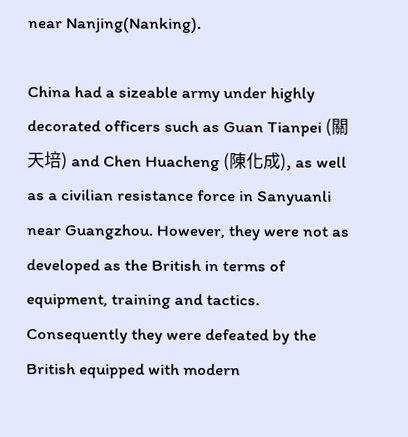near Nanjing(Nanking).

China had a sizeable army under highly decorated officers such as Guan Tianpei (關天培) and Chen Huacheng (陳化成), as well as a civilian resistance force in Sanyuanli near Guangzhou. However, they were not as developed as the British in terms of equipment, training and tactics. Consequently they were defeated by the British equipped with modern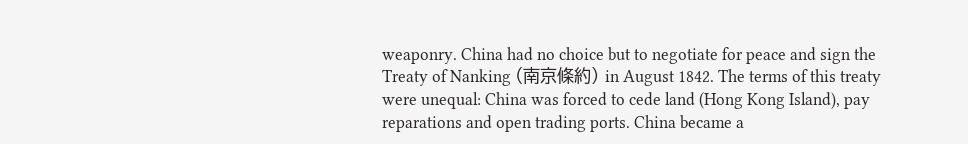weaponry. China had no choice but to negotiate for peace and sign the Treaty of Nanking (南京條約) in August 1842. The terms of this treaty were unequal: China was forced to cede land (Hong Kong Island), pay reparations and open trading ports. China became a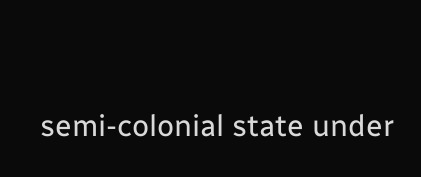semi-colonial state under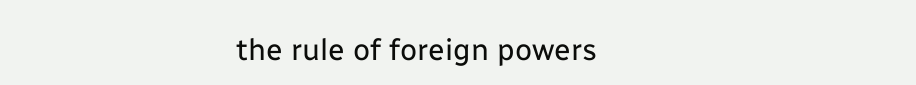the rule of foreign powers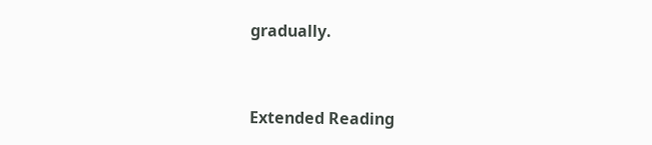gradually.


Extended Reading